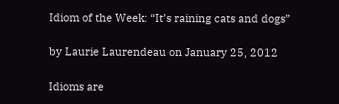Idiom of the Week: “It’s raining cats and dogs”

by Laurie Laurendeau on January 25, 2012

Idioms are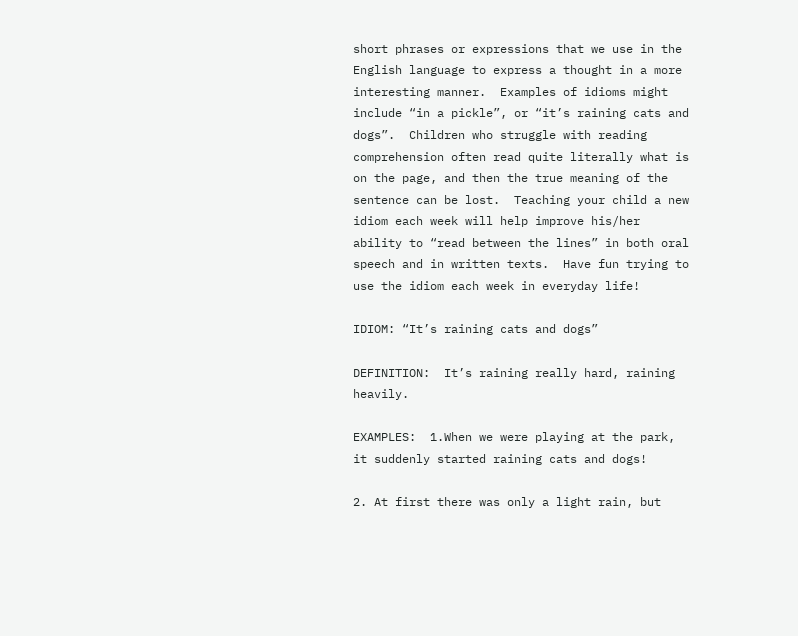short phrases or expressions that we use in the English language to express a thought in a more interesting manner.  Examples of idioms might include “in a pickle”, or “it’s raining cats and dogs”.  Children who struggle with reading comprehension often read quite literally what is on the page, and then the true meaning of the sentence can be lost.  Teaching your child a new idiom each week will help improve his/her ability to “read between the lines” in both oral speech and in written texts.  Have fun trying to use the idiom each week in everyday life!

IDIOM: “It’s raining cats and dogs”

DEFINITION:  It’s raining really hard, raining heavily.

EXAMPLES:  1.When we were playing at the park, it suddenly started raining cats and dogs!

2. At first there was only a light rain, but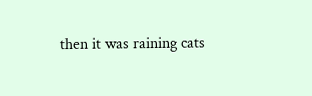then it was raining cats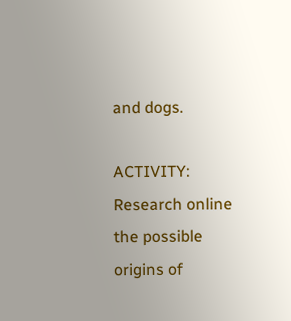and dogs.

ACTIVITY:  Research online the possible origins of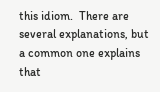this idiom.  There are several explanations, but a common one explains that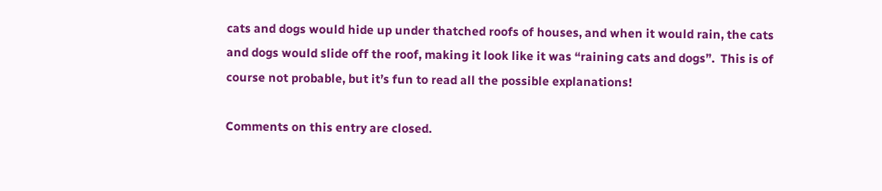cats and dogs would hide up under thatched roofs of houses, and when it would rain, the cats and dogs would slide off the roof, making it look like it was “raining cats and dogs”.  This is of course not probable, but it’s fun to read all the possible explanations!

Comments on this entry are closed.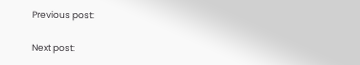Previous post:

Next post: